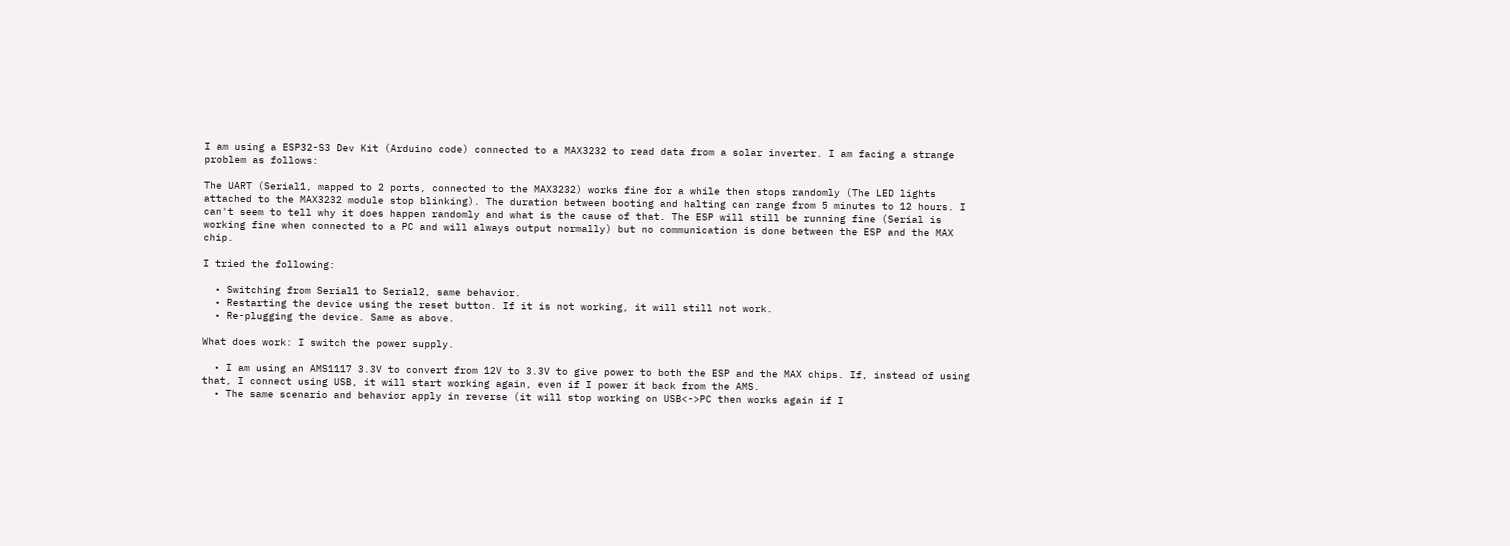I am using a ESP32-S3 Dev Kit (Arduino code) connected to a MAX3232 to read data from a solar inverter. I am facing a strange problem as follows:

The UART (Serial1, mapped to 2 ports, connected to the MAX3232) works fine for a while then stops randomly (The LED lights attached to the MAX3232 module stop blinking). The duration between booting and halting can range from 5 minutes to 12 hours. I can't seem to tell why it does happen randomly and what is the cause of that. The ESP will still be running fine (Serial is working fine when connected to a PC and will always output normally) but no communication is done between the ESP and the MAX chip.

I tried the following:

  • Switching from Serial1 to Serial2, same behavior.
  • Restarting the device using the reset button. If it is not working, it will still not work.
  • Re-plugging the device. Same as above.

What does work: I switch the power supply.

  • I am using an AMS1117 3.3V to convert from 12V to 3.3V to give power to both the ESP and the MAX chips. If, instead of using that, I connect using USB, it will start working again, even if I power it back from the AMS.
  • The same scenario and behavior apply in reverse (it will stop working on USB<->PC then works again if I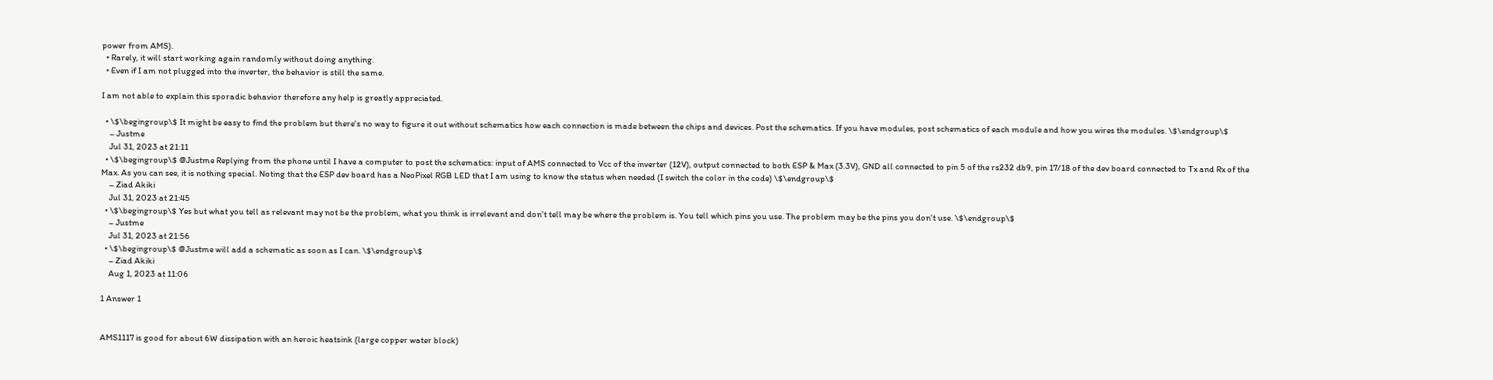power from AMS).
  • Rarely, it will start working again randomly without doing anything.
  • Even if I am not plugged into the inverter, the behavior is still the same.

I am not able to explain this sporadic behavior therefore any help is greatly appreciated.

  • \$\begingroup\$ It might be easy to find the problem but there's no way to figure it out without schematics how each connection is made between the chips and devices. Post the schematics. If you have modules, post schematics of each module and how you wires the modules. \$\endgroup\$
    – Justme
    Jul 31, 2023 at 21:11
  • \$\begingroup\$ @Justme Replying from the phone until I have a computer to post the schematics: input of AMS connected to Vcc of the inverter (12V), output connected to both ESP & Max (3.3V), GND all connected to pin 5 of the rs232 db9, pin 17/18 of the dev board connected to Tx and Rx of the Max. As you can see, it is nothing special. Noting that the ESP dev board has a NeoPixel RGB LED that I am using to know the status when needed (I switch the color in the code) \$\endgroup\$
    – Ziad Akiki
    Jul 31, 2023 at 21:45
  • \$\begingroup\$ Yes but what you tell as relevant may not be the problem, what you think is irrelevant and don't tell may be where the problem is. You tell which pins you use. The problem may be the pins you don't use. \$\endgroup\$
    – Justme
    Jul 31, 2023 at 21:56
  • \$\begingroup\$ @Justme will add a schematic as soon as I can. \$\endgroup\$
    – Ziad Akiki
    Aug 1, 2023 at 11:06

1 Answer 1


AMS1117 is good for about 6W dissipation with an heroic heatsink (large copper water block)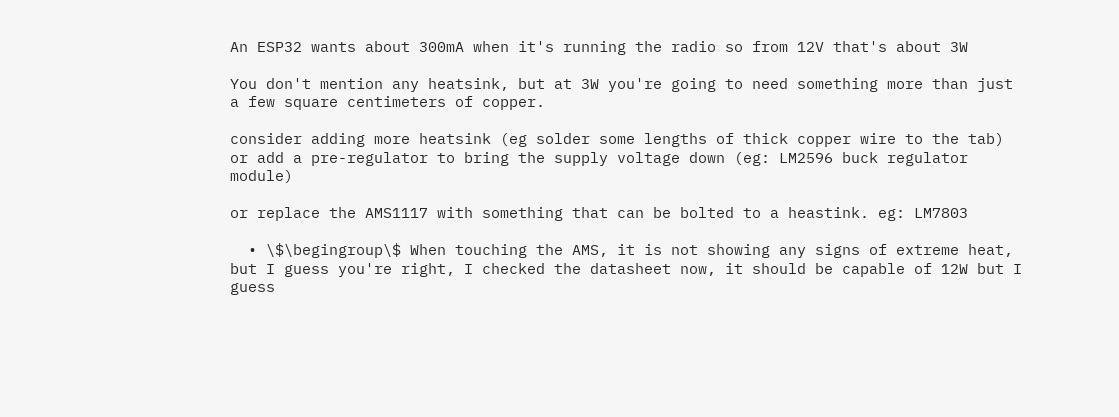An ESP32 wants about 300mA when it's running the radio so from 12V that's about 3W

You don't mention any heatsink, but at 3W you're going to need something more than just a few square centimeters of copper.

consider adding more heatsink (eg solder some lengths of thick copper wire to the tab) or add a pre-regulator to bring the supply voltage down (eg: LM2596 buck regulator module)

or replace the AMS1117 with something that can be bolted to a heastink. eg: LM7803

  • \$\begingroup\$ When touching the AMS, it is not showing any signs of extreme heat, but I guess you're right, I checked the datasheet now, it should be capable of 12W but I guess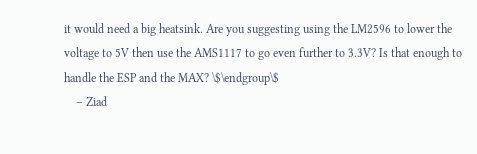it would need a big heatsink. Are you suggesting using the LM2596 to lower the voltage to 5V then use the AMS1117 to go even further to 3.3V? Is that enough to handle the ESP and the MAX? \$\endgroup\$
    – Ziad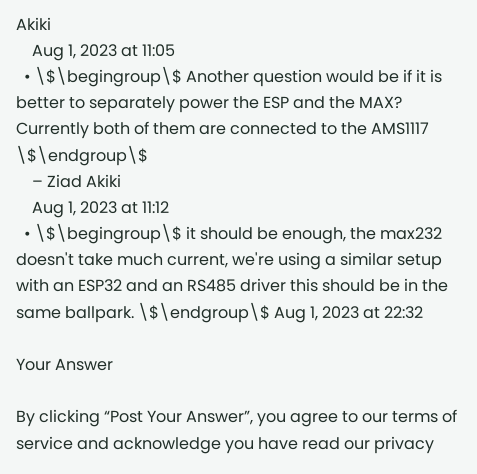Akiki
    Aug 1, 2023 at 11:05
  • \$\begingroup\$ Another question would be if it is better to separately power the ESP and the MAX? Currently both of them are connected to the AMS1117 \$\endgroup\$
    – Ziad Akiki
    Aug 1, 2023 at 11:12
  • \$\begingroup\$ it should be enough, the max232 doesn't take much current, we're using a similar setup with an ESP32 and an RS485 driver this should be in the same ballpark. \$\endgroup\$ Aug 1, 2023 at 22:32

Your Answer

By clicking “Post Your Answer”, you agree to our terms of service and acknowledge you have read our privacy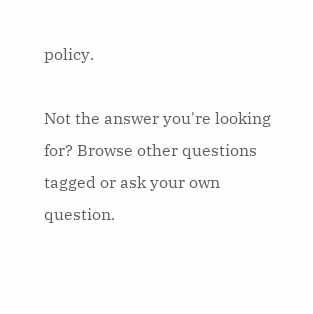policy.

Not the answer you're looking for? Browse other questions tagged or ask your own question.